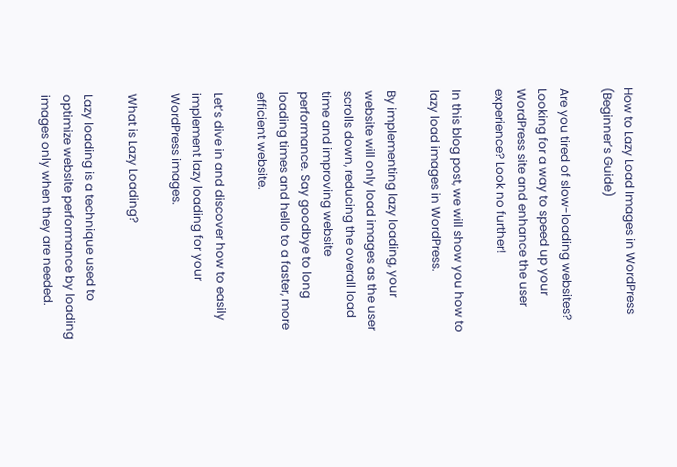How to Lazy Load Images in WordPress (Beginner’s Guide)

Are you tired of slow-loading websites? Looking for a way to speed up your WordPress site and enhance the user experience? Look no further!

In this blog post, we will show you how to lazy load images in WordPress.

By implementing lazy loading, your website will only load images as the user scrolls down, reducing the overall load time and improving website performance. Say goodbye to long loading times and hello to a faster, more efficient website.

Let’s dive in and discover how to easily implement lazy loading for your WordPress images.

What is Lazy Loading?

Lazy loading is a technique used to optimize website performance by loading images only when they are needed.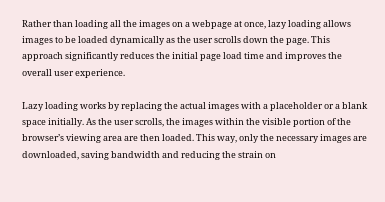Rather than loading all the images on a webpage at once, lazy loading allows images to be loaded dynamically as the user scrolls down the page. This approach significantly reduces the initial page load time and improves the overall user experience.

Lazy loading works by replacing the actual images with a placeholder or a blank space initially. As the user scrolls, the images within the visible portion of the browser’s viewing area are then loaded. This way, only the necessary images are downloaded, saving bandwidth and reducing the strain on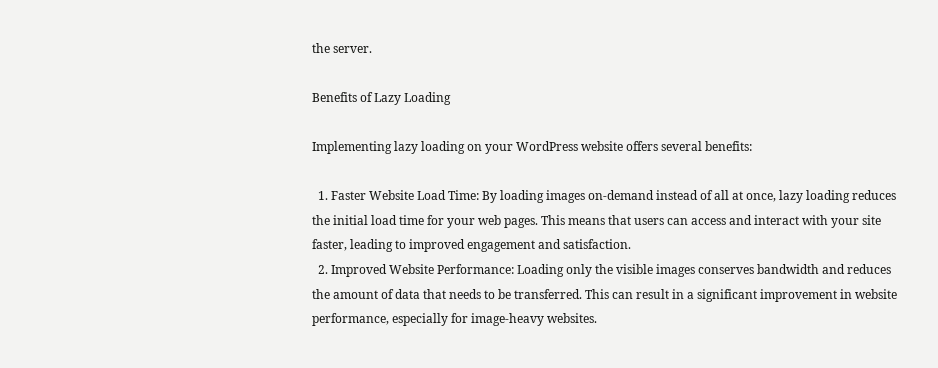the server.

Benefits of Lazy Loading

Implementing lazy loading on your WordPress website offers several benefits:

  1. Faster Website Load Time: By loading images on-demand instead of all at once, lazy loading reduces the initial load time for your web pages. This means that users can access and interact with your site faster, leading to improved engagement and satisfaction.
  2. Improved Website Performance: Loading only the visible images conserves bandwidth and reduces the amount of data that needs to be transferred. This can result in a significant improvement in website performance, especially for image-heavy websites.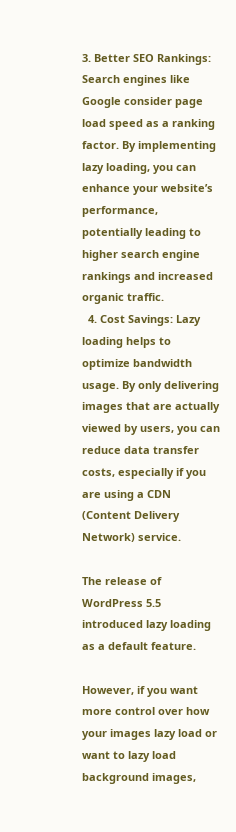3. Better SEO Rankings: Search engines like Google consider page load speed as a ranking factor. By implementing lazy loading, you can enhance your website’s performance, potentially leading to higher search engine rankings and increased organic traffic.
  4. Cost Savings: Lazy loading helps to optimize bandwidth usage. By only delivering images that are actually viewed by users, you can reduce data transfer costs, especially if you are using a CDN (Content Delivery Network) service.

The release of WordPress 5.5 introduced lazy loading as a default feature.

However, if you want more control over how your images lazy load or want to lazy load background images,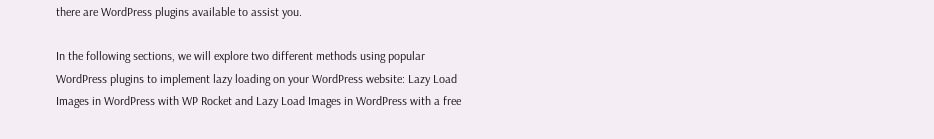there are WordPress plugins available to assist you.

In the following sections, we will explore two different methods using popular WordPress plugins to implement lazy loading on your WordPress website: Lazy Load Images in WordPress with WP Rocket and Lazy Load Images in WordPress with a free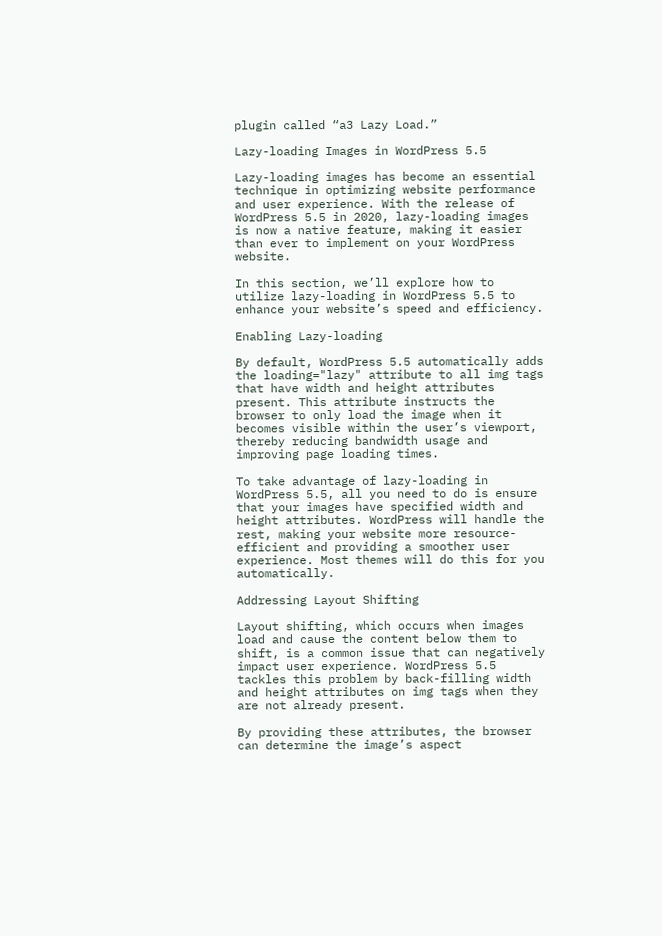plugin called “a3 Lazy Load.”

Lazy-loading Images in WordPress 5.5

Lazy-loading images has become an essential technique in optimizing website performance and user experience. With the release of WordPress 5.5 in 2020, lazy-loading images is now a native feature, making it easier than ever to implement on your WordPress website.

In this section, we’ll explore how to utilize lazy-loading in WordPress 5.5 to enhance your website’s speed and efficiency.

Enabling Lazy-loading

By default, WordPress 5.5 automatically adds the loading="lazy" attribute to all img tags that have width and height attributes present. This attribute instructs the browser to only load the image when it becomes visible within the user’s viewport, thereby reducing bandwidth usage and improving page loading times.

To take advantage of lazy-loading in WordPress 5.5, all you need to do is ensure that your images have specified width and height attributes. WordPress will handle the rest, making your website more resource-efficient and providing a smoother user experience. Most themes will do this for you automatically.

Addressing Layout Shifting

Layout shifting, which occurs when images load and cause the content below them to shift, is a common issue that can negatively impact user experience. WordPress 5.5 tackles this problem by back-filling width and height attributes on img tags when they are not already present.

By providing these attributes, the browser can determine the image’s aspect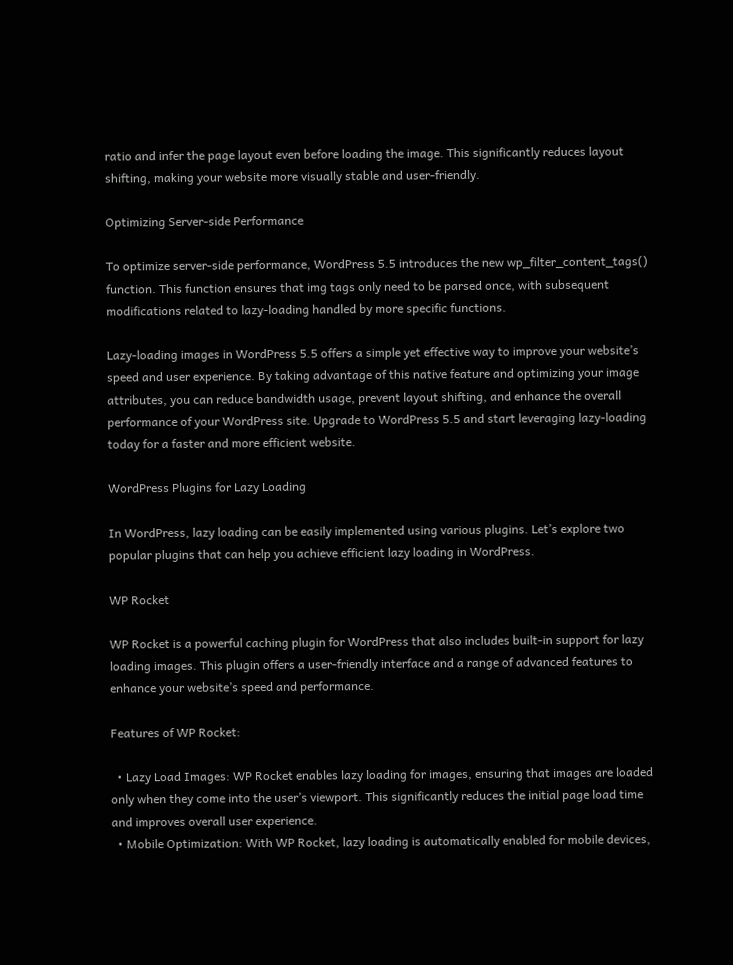ratio and infer the page layout even before loading the image. This significantly reduces layout shifting, making your website more visually stable and user-friendly.

Optimizing Server-side Performance

To optimize server-side performance, WordPress 5.5 introduces the new wp_filter_content_tags() function. This function ensures that img tags only need to be parsed once, with subsequent modifications related to lazy-loading handled by more specific functions.

Lazy-loading images in WordPress 5.5 offers a simple yet effective way to improve your website’s speed and user experience. By taking advantage of this native feature and optimizing your image attributes, you can reduce bandwidth usage, prevent layout shifting, and enhance the overall performance of your WordPress site. Upgrade to WordPress 5.5 and start leveraging lazy-loading today for a faster and more efficient website.

WordPress Plugins for Lazy Loading

In WordPress, lazy loading can be easily implemented using various plugins. Let’s explore two popular plugins that can help you achieve efficient lazy loading in WordPress.

WP Rocket

WP Rocket is a powerful caching plugin for WordPress that also includes built-in support for lazy loading images. This plugin offers a user-friendly interface and a range of advanced features to enhance your website’s speed and performance.

Features of WP Rocket:

  • Lazy Load Images: WP Rocket enables lazy loading for images, ensuring that images are loaded only when they come into the user’s viewport. This significantly reduces the initial page load time and improves overall user experience.
  • Mobile Optimization: With WP Rocket, lazy loading is automatically enabled for mobile devices,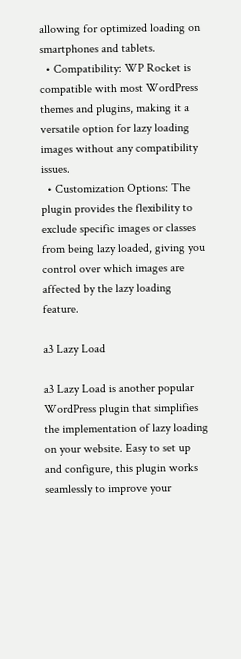allowing for optimized loading on smartphones and tablets.
  • Compatibility: WP Rocket is compatible with most WordPress themes and plugins, making it a versatile option for lazy loading images without any compatibility issues.
  • Customization Options: The plugin provides the flexibility to exclude specific images or classes from being lazy loaded, giving you control over which images are affected by the lazy loading feature.

a3 Lazy Load

a3 Lazy Load is another popular WordPress plugin that simplifies the implementation of lazy loading on your website. Easy to set up and configure, this plugin works seamlessly to improve your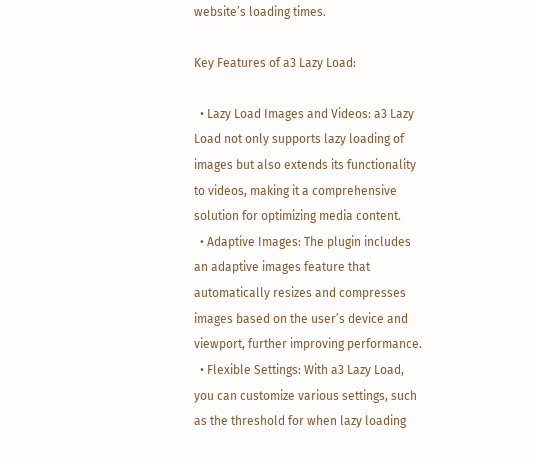website’s loading times.

Key Features of a3 Lazy Load:

  • Lazy Load Images and Videos: a3 Lazy Load not only supports lazy loading of images but also extends its functionality to videos, making it a comprehensive solution for optimizing media content.
  • Adaptive Images: The plugin includes an adaptive images feature that automatically resizes and compresses images based on the user’s device and viewport, further improving performance.
  • Flexible Settings: With a3 Lazy Load, you can customize various settings, such as the threshold for when lazy loading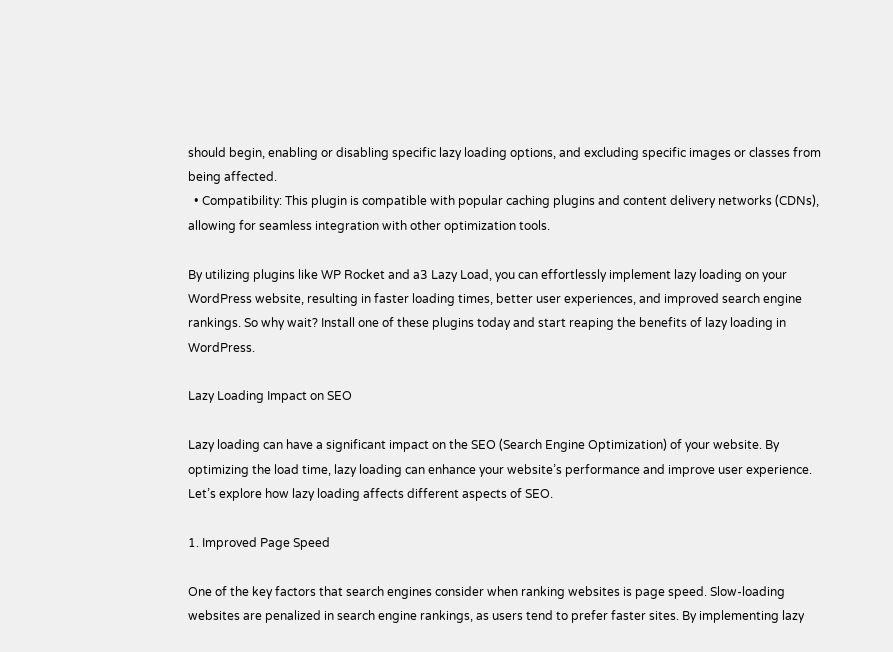should begin, enabling or disabling specific lazy loading options, and excluding specific images or classes from being affected.
  • Compatibility: This plugin is compatible with popular caching plugins and content delivery networks (CDNs), allowing for seamless integration with other optimization tools.

By utilizing plugins like WP Rocket and a3 Lazy Load, you can effortlessly implement lazy loading on your WordPress website, resulting in faster loading times, better user experiences, and improved search engine rankings. So why wait? Install one of these plugins today and start reaping the benefits of lazy loading in WordPress.

Lazy Loading Impact on SEO

Lazy loading can have a significant impact on the SEO (Search Engine Optimization) of your website. By optimizing the load time, lazy loading can enhance your website’s performance and improve user experience. Let’s explore how lazy loading affects different aspects of SEO.

1. Improved Page Speed

One of the key factors that search engines consider when ranking websites is page speed. Slow-loading websites are penalized in search engine rankings, as users tend to prefer faster sites. By implementing lazy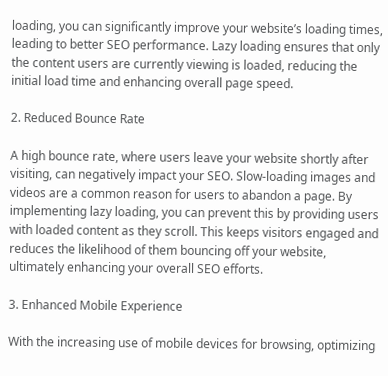loading, you can significantly improve your website’s loading times, leading to better SEO performance. Lazy loading ensures that only the content users are currently viewing is loaded, reducing the initial load time and enhancing overall page speed.

2. Reduced Bounce Rate

A high bounce rate, where users leave your website shortly after visiting, can negatively impact your SEO. Slow-loading images and videos are a common reason for users to abandon a page. By implementing lazy loading, you can prevent this by providing users with loaded content as they scroll. This keeps visitors engaged and reduces the likelihood of them bouncing off your website, ultimately enhancing your overall SEO efforts.

3. Enhanced Mobile Experience

With the increasing use of mobile devices for browsing, optimizing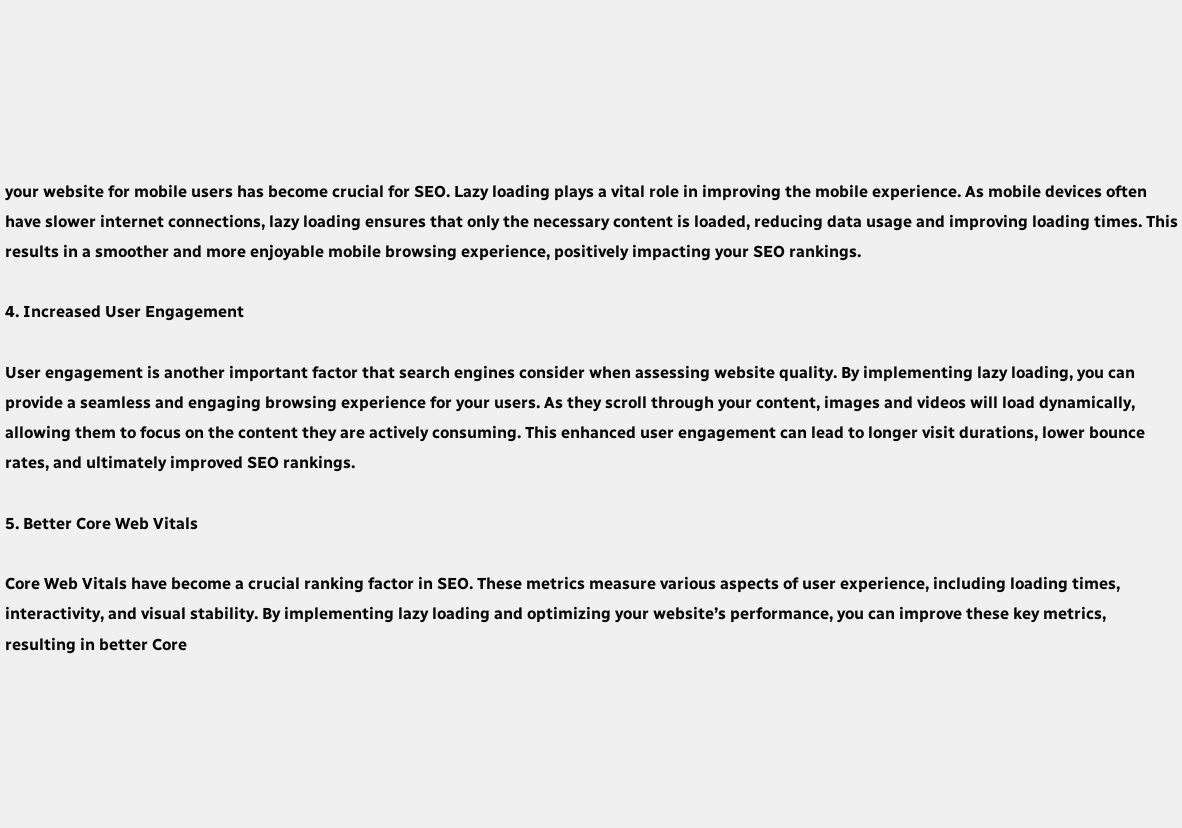your website for mobile users has become crucial for SEO. Lazy loading plays a vital role in improving the mobile experience. As mobile devices often have slower internet connections, lazy loading ensures that only the necessary content is loaded, reducing data usage and improving loading times. This results in a smoother and more enjoyable mobile browsing experience, positively impacting your SEO rankings.

4. Increased User Engagement

User engagement is another important factor that search engines consider when assessing website quality. By implementing lazy loading, you can provide a seamless and engaging browsing experience for your users. As they scroll through your content, images and videos will load dynamically, allowing them to focus on the content they are actively consuming. This enhanced user engagement can lead to longer visit durations, lower bounce rates, and ultimately improved SEO rankings.

5. Better Core Web Vitals

Core Web Vitals have become a crucial ranking factor in SEO. These metrics measure various aspects of user experience, including loading times, interactivity, and visual stability. By implementing lazy loading and optimizing your website’s performance, you can improve these key metrics, resulting in better Core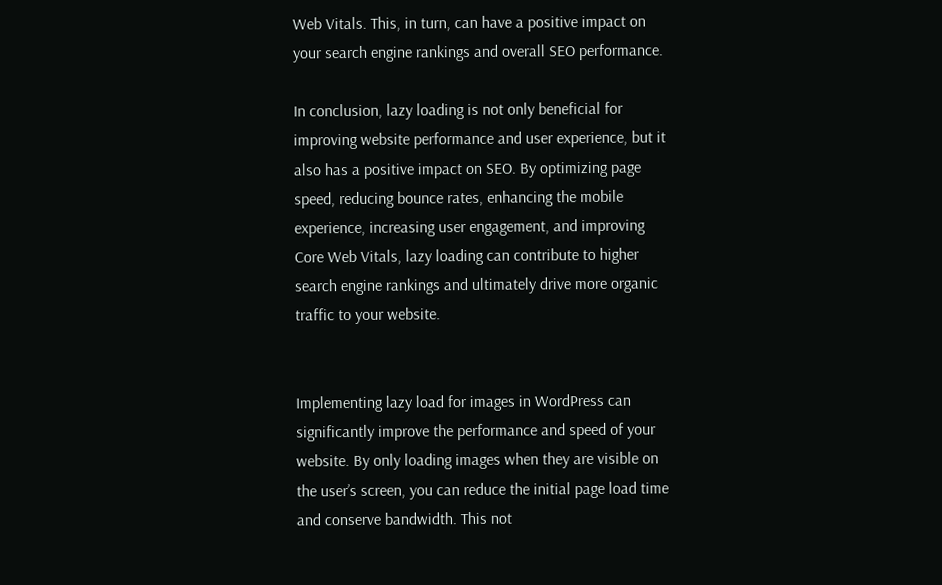Web Vitals. This, in turn, can have a positive impact on your search engine rankings and overall SEO performance.

In conclusion, lazy loading is not only beneficial for improving website performance and user experience, but it also has a positive impact on SEO. By optimizing page speed, reducing bounce rates, enhancing the mobile experience, increasing user engagement, and improving Core Web Vitals, lazy loading can contribute to higher search engine rankings and ultimately drive more organic traffic to your website.


Implementing lazy load for images in WordPress can significantly improve the performance and speed of your website. By only loading images when they are visible on the user’s screen, you can reduce the initial page load time and conserve bandwidth. This not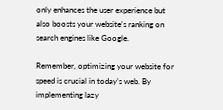only enhances the user experience but also boosts your website’s ranking on search engines like Google.

Remember, optimizing your website for speed is crucial in today’s web. By implementing lazy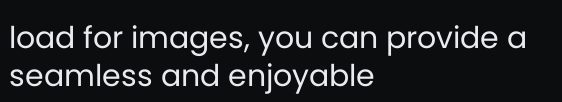load for images, you can provide a seamless and enjoyable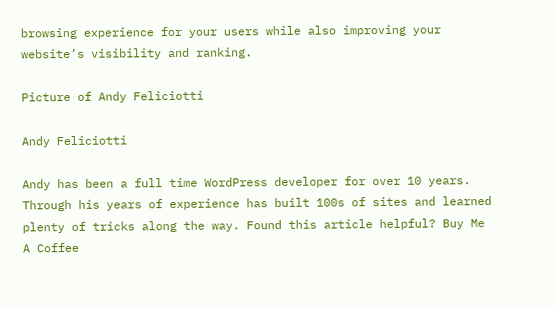browsing experience for your users while also improving your website’s visibility and ranking.

Picture of Andy Feliciotti

Andy Feliciotti

Andy has been a full time WordPress developer for over 10 years. Through his years of experience has built 100s of sites and learned plenty of tricks along the way. Found this article helpful? Buy Me A Coffee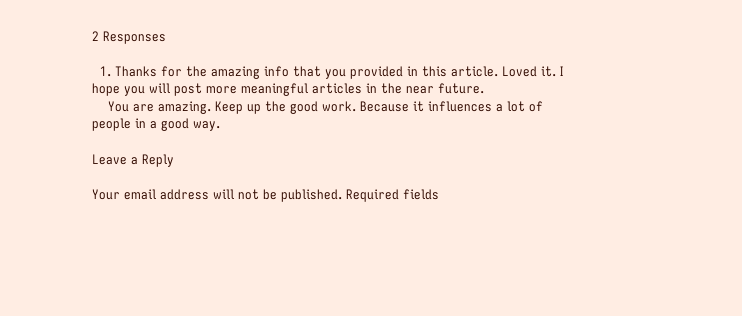2 Responses

  1. Thanks for the amazing info that you provided in this article. Loved it. I hope you will post more meaningful articles in the near future.
    You are amazing. Keep up the good work. Because it influences a lot of people in a good way.

Leave a Reply

Your email address will not be published. Required fields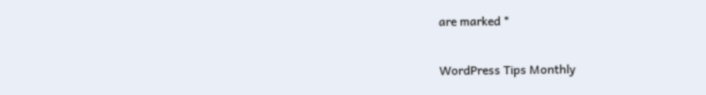are marked *

WordPress Tips Monthly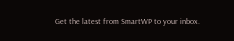Get the latest from SmartWP to your inbox.